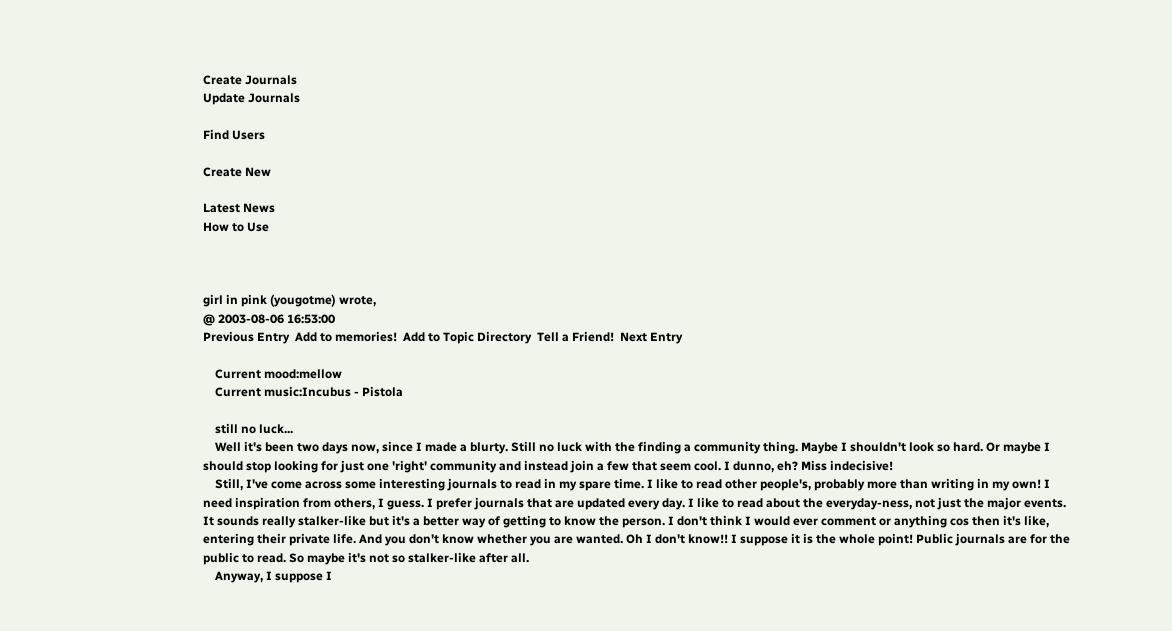Create Journals
Update Journals

Find Users

Create New

Latest News
How to Use



girl in pink (yougotme) wrote,
@ 2003-08-06 16:53:00
Previous Entry  Add to memories!  Add to Topic Directory  Tell a Friend!  Next Entry

    Current mood:mellow
    Current music:Incubus - Pistola

    still no luck...
    Well it's been two days now, since I made a blurty. Still no luck with the finding a community thing. Maybe I shouldn't look so hard. Or maybe I should stop looking for just one 'right' community and instead join a few that seem cool. I dunno, eh? Miss indecisive!
    Still, I've come across some interesting journals to read in my spare time. I like to read other people's, probably more than writing in my own! I need inspiration from others, I guess. I prefer journals that are updated every day. I like to read about the everyday-ness, not just the major events. It sounds really stalker-like but it's a better way of getting to know the person. I don't think I would ever comment or anything cos then it's like, entering their private life. And you don't know whether you are wanted. Oh I don't know!! I suppose it is the whole point! Public journals are for the public to read. So maybe it's not so stalker-like after all.
    Anyway, I suppose I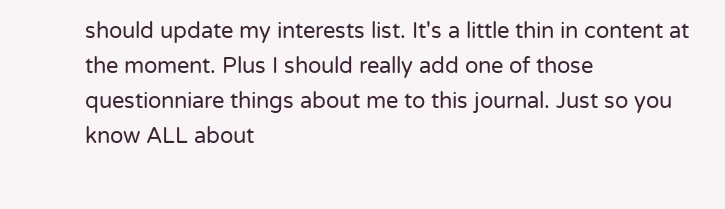should update my interests list. It's a little thin in content at the moment. Plus I should really add one of those questionniare things about me to this journal. Just so you know ALL about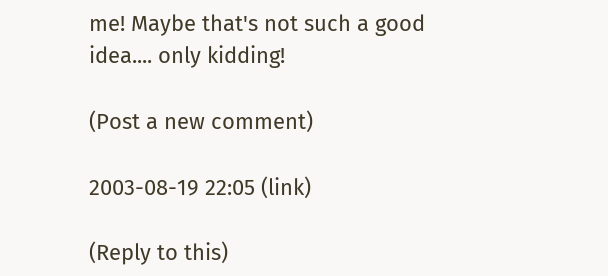me! Maybe that's not such a good idea.... only kidding!

(Post a new comment)

2003-08-19 22:05 (link)

(Reply to this)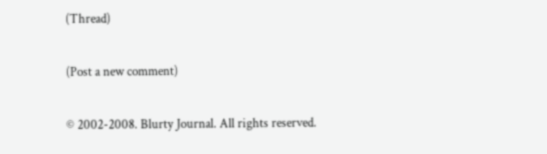(Thread)

(Post a new comment)

© 2002-2008. Blurty Journal. All rights reserved.